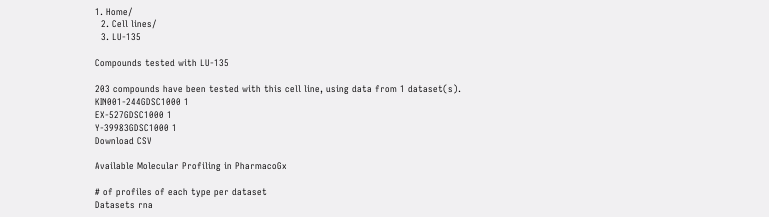1. Home/
  2. Cell lines/
  3. LU-135

Compounds tested with LU-135

203 compounds have been tested with this cell line, using data from 1 dataset(s).
KIN001-244GDSC1000 1
EX-527GDSC1000 1
Y-39983GDSC1000 1
Download CSV

Available Molecular Profiling in PharmacoGx

# of profiles of each type per dataset
Datasets rna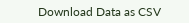Download Data as CSV